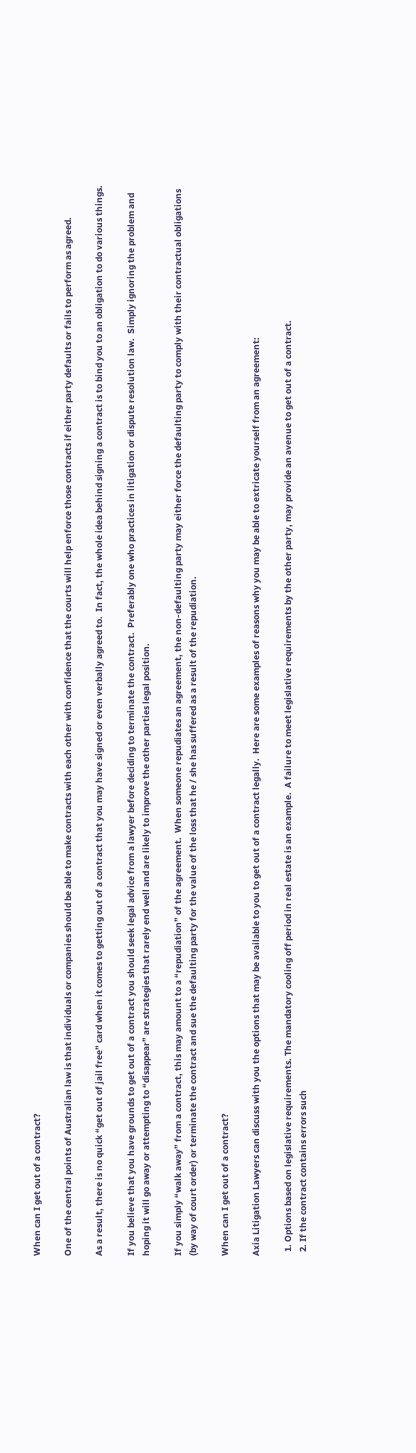When can I get out of a contract?

One of the central points of Australian law is that individuals or companies should be able to make contracts with each other with confidence that the courts will help enforce those contracts if either party defaults or fails to perform as agreed.

As a result, there is no quick “get out of jail free” card when it comes to getting out of a contract that you may have signed or even verbally agreed to.  In fact, the whole idea behind signing a contract is to bind you to an obligation to do various things.

If you believe that you have grounds to get out of a contract you should seek legal advice from a lawyer before deciding to terminate the contract.  Preferably one who practices in litigation or dispute resolution law.  Simply ignoring the problem and hoping it will go away or attempting to “disappear” are strategies that rarely end well and are likely to improve the other parties legal position.

If you simply “walk away” from a contract, this may amount to a “repudiation” of the agreement.  When someone repudiates an agreement, the non-defaulting party may either force the defaulting party to comply with their contractual obligations (by way of court order) or terminate the contract and sue the defaulting party for the value of the loss that he / she has suffered as a result of the repudiation.

When can I get out of a contract?

Axia Litigation Lawyers can discuss with you the options that may be available to you to get out of a contract legally.  Here are some examples of reasons why you may be able to extricate yourself from an agreement:

  1. Options based on legislative requirements. The mandatory cooling off period in real estate is an example.  A failure to meet legislative requirements by the other party, may provide an avenue to get out of a contract.
  2. If the contract contains errors such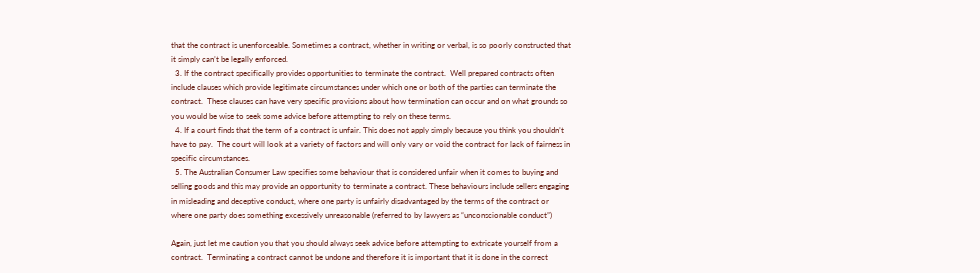that the contract is unenforceable. Sometimes a contract, whether in writing or verbal, is so poorly constructed that it simply can’t be legally enforced.
  3. If the contract specifically provides opportunities to terminate the contract.  Well prepared contracts often include clauses which provide legitimate circumstances under which one or both of the parties can terminate the contract.  These clauses can have very specific provisions about how termination can occur and on what grounds so you would be wise to seek some advice before attempting to rely on these terms.
  4. If a court finds that the term of a contract is unfair. This does not apply simply because you think you shouldn’t have to pay.  The court will look at a variety of factors and will only vary or void the contract for lack of fairness in specific circumstances.
  5. The Australian Consumer Law specifies some behaviour that is considered unfair when it comes to buying and selling goods and this may provide an opportunity to terminate a contract. These behaviours include sellers engaging in misleading and deceptive conduct, where one party is unfairly disadvantaged by the terms of the contract or where one party does something excessively unreasonable (referred to by lawyers as “unconscionable conduct”)

Again, just let me caution you that you should always seek advice before attempting to extricate yourself from a contract.  Terminating a contract cannot be undone and therefore it is important that it is done in the correct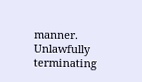manner.  Unlawfully terminating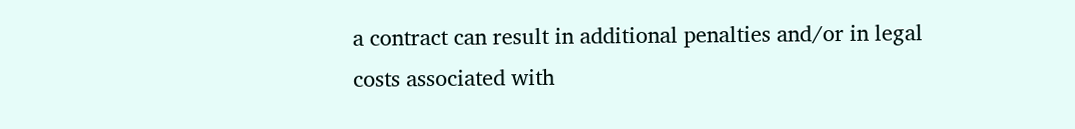a contract can result in additional penalties and/or in legal costs associated with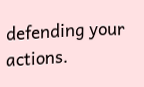defending your actions.